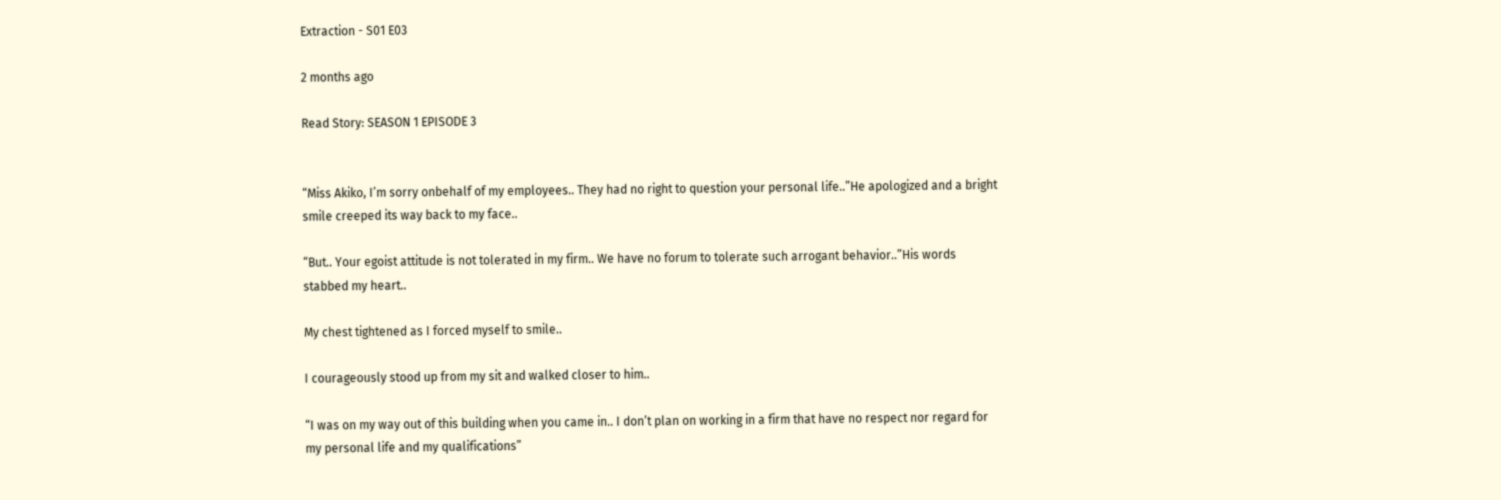Extraction - S01 E03

2 months ago

Read Story: SEASON 1 EPISODE 3


“Miss Akiko, I’m sorry onbehalf of my employees.. They had no right to question your personal life..”He apologized and a bright smile creeped its way back to my face..

“But.. Your egoist attitude is not tolerated in my firm.. We have no forum to tolerate such arrogant behavior..”His words stabbed my heart..

My chest tightened as I forced myself to smile..

I courageously stood up from my sit and walked closer to him..

“I was on my way out of this building when you came in.. I don’t plan on working in a firm that have no respect nor regard for my personal life and my qualifications”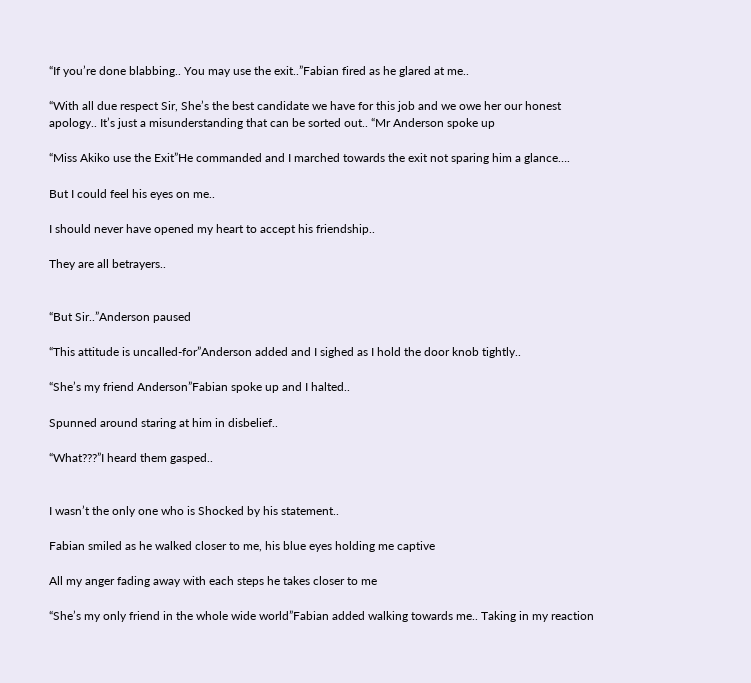“If you’re done blabbing.. You may use the exit..”Fabian fired as he glared at me..

“With all due respect Sir, She’s the best candidate we have for this job and we owe her our honest apology.. It’s just a misunderstanding that can be sorted out.. “Mr Anderson spoke up

“Miss Akiko use the Exit”He commanded and I marched towards the exit not sparing him a glance….

But I could feel his eyes on me..

I should never have opened my heart to accept his friendship..

They are all betrayers..


“But Sir..”Anderson paused

“This attitude is uncalled-for”Anderson added and I sighed as I hold the door knob tightly..

“She’s my friend Anderson”Fabian spoke up and I halted..

Spunned around staring at him in disbelief..

“What???”I heard them gasped..


I wasn’t the only one who is Shocked by his statement..

Fabian smiled as he walked closer to me, his blue eyes holding me captive

All my anger fading away with each steps he takes closer to me

“She’s my only friend in the whole wide world”Fabian added walking towards me.. Taking in my reaction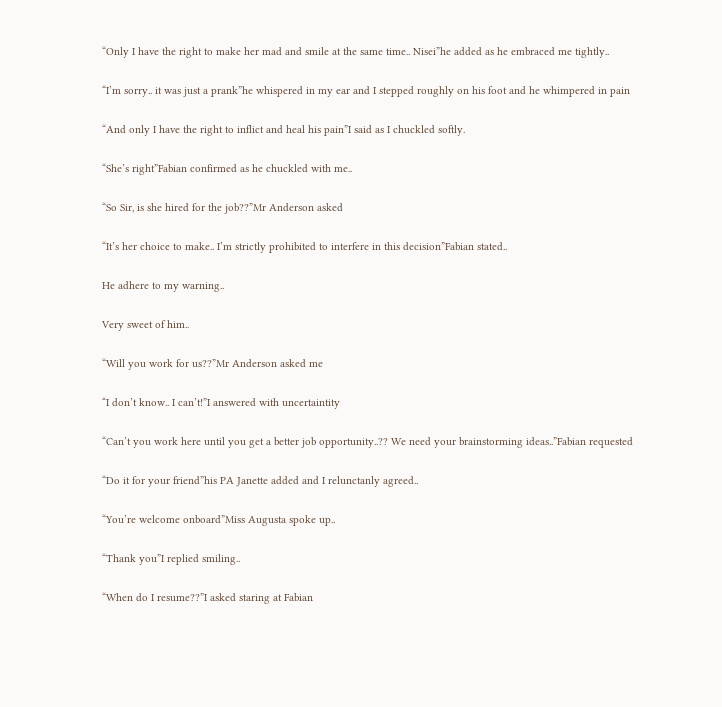“Only I have the right to make her mad and smile at the same time.. Nisei”he added as he embraced me tightly..

“I’m sorry.. it was just a prank”he whispered in my ear and I stepped roughly on his foot and he whimpered in pain

“And only I have the right to inflict and heal his pain”I said as I chuckled softly.

“She’s right”Fabian confirmed as he chuckled with me..

“So Sir, is she hired for the job??”Mr Anderson asked

“It’s her choice to make.. I’m strictly prohibited to interfere in this decision”Fabian stated..

He adhere to my warning..

Very sweet of him..

“Will you work for us??”Mr Anderson asked me

“I don’t know.. I can’t!”I answered with uncertaintity

“Can’t you work here until you get a better job opportunity..?? We need your brainstorming ideas..”Fabian requested

“Do it for your friend”his PA Janette added and I relunctanly agreed..

“You’re welcome onboard”Miss Augusta spoke up..

“Thank you”I replied smiling..

“When do I resume??”I asked staring at Fabian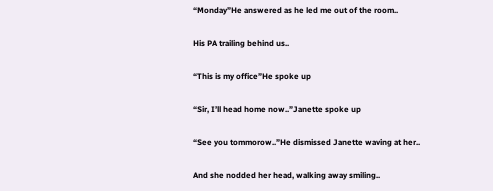“Monday”He answered as he led me out of the room..

His PA trailing behind us..

“This is my office”He spoke up

“Sir, I’ll head home now..”Janette spoke up

“See you tommorow..”He dismissed Janette waving at her..

And she nodded her head, walking away smiling..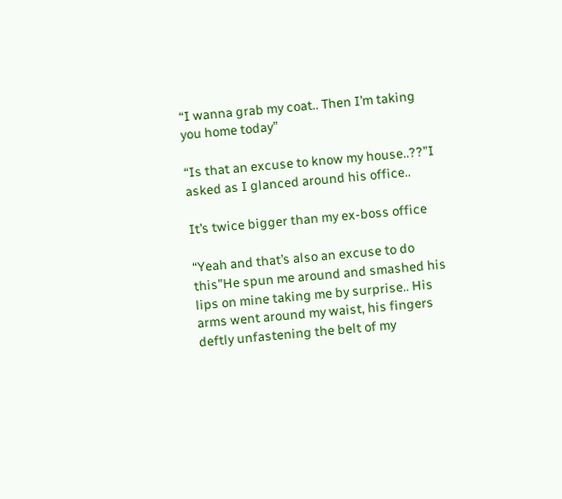“I wanna grab my coat.. Then I’m taking you home today”

“Is that an excuse to know my house..??”I asked as I glanced around his office..

It’s twice bigger than my ex-boss office

“Yeah and that’s also an excuse to do this”He spun me around and smashed his lips on mine taking me by surprise.. His arms went around my waist, his fingers deftly unfastening the belt of my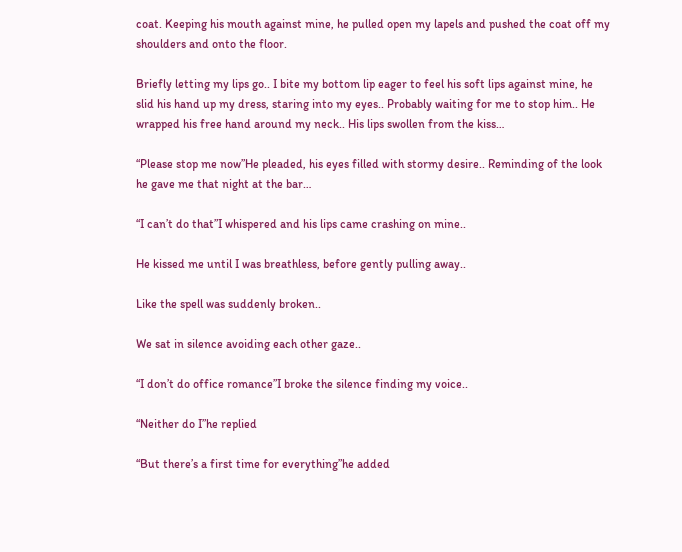coat. Keeping his mouth against mine, he pulled open my lapels and pushed the coat off my shoulders and onto the floor.

Briefly letting my lips go.. I bite my bottom lip eager to feel his soft lips against mine, he slid his hand up my dress, staring into my eyes.. Probably waiting for me to stop him.. He wrapped his free hand around my neck.. His lips swollen from the kiss…

“Please stop me now”He pleaded, his eyes filled with stormy desire.. Reminding of the look he gave me that night at the bar…

“I can’t do that”I whispered and his lips came crashing on mine..

He kissed me until I was breathless, before gently pulling away..

Like the spell was suddenly broken..

We sat in silence avoiding each other gaze..

“I don’t do office romance”I broke the silence finding my voice..

“Neither do I”he replied

“But there’s a first time for everything”he added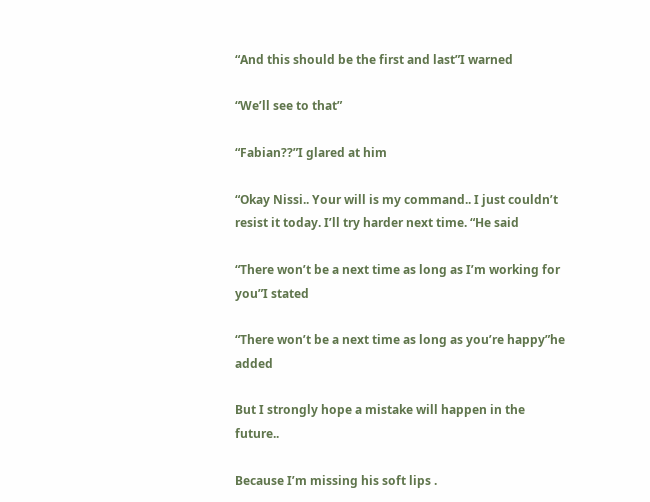“And this should be the first and last”I warned

“We’ll see to that”

“Fabian??”I glared at him

“Okay Nissi.. Your will is my command.. I just couldn’t resist it today. I’ll try harder next time. “He said

“There won’t be a next time as long as I’m working for you”I stated

“There won’t be a next time as long as you’re happy”he added

But I strongly hope a mistake will happen in the future..

Because I’m missing his soft lips .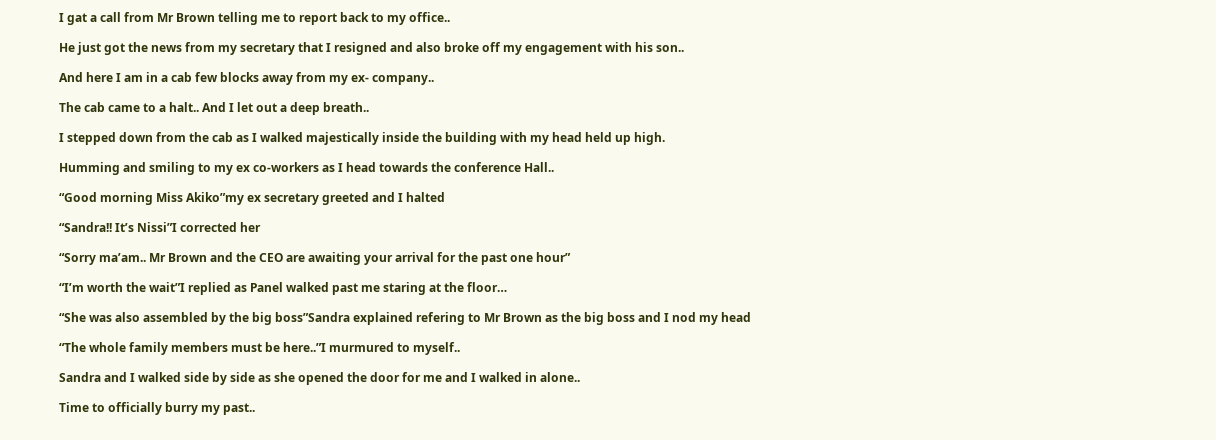I gat a call from Mr Brown telling me to report back to my office..

He just got the news from my secretary that I resigned and also broke off my engagement with his son..

And here I am in a cab few blocks away from my ex- company..

The cab came to a halt.. And I let out a deep breath..

I stepped down from the cab as I walked majestically inside the building with my head held up high.

Humming and smiling to my ex co-workers as I head towards the conference Hall..

“Good morning Miss Akiko”my ex secretary greeted and I halted

“Sandra!! It’s Nissi”I corrected her

“Sorry ma’am.. Mr Brown and the CEO are awaiting your arrival for the past one hour”

“I’m worth the wait”I replied as Panel walked past me staring at the floor…

“She was also assembled by the big boss”Sandra explained refering to Mr Brown as the big boss and I nod my head

“The whole family members must be here..”I murmured to myself..

Sandra and I walked side by side as she opened the door for me and I walked in alone..

Time to officially burry my past..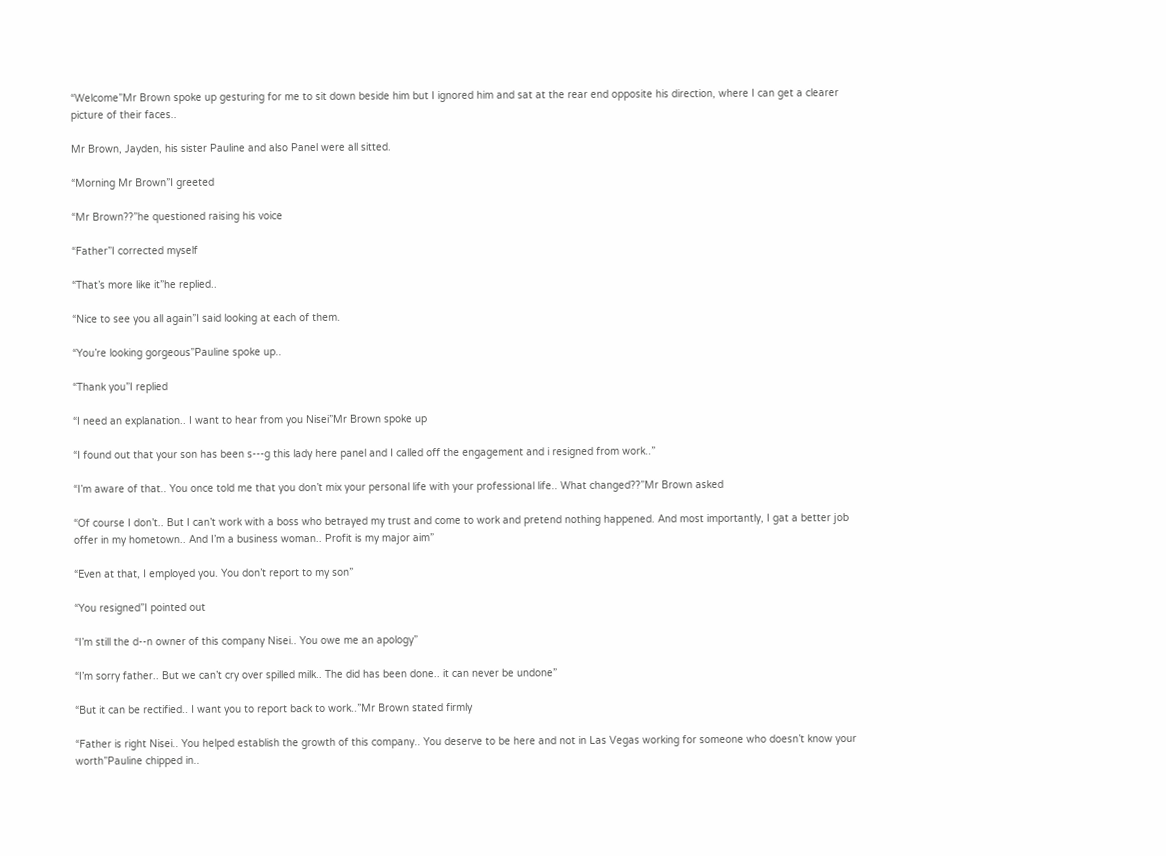“Welcome”Mr Brown spoke up gesturing for me to sit down beside him but I ignored him and sat at the rear end opposite his direction, where I can get a clearer picture of their faces..

Mr Brown, Jayden, his sister Pauline and also Panel were all sitted.

“Morning Mr Brown”I greeted

“Mr Brown??”he questioned raising his voice

“Father”I corrected myself

“That’s more like it”he replied..

“Nice to see you all again”I said looking at each of them.

“You’re looking gorgeous”Pauline spoke up..

“Thank you”I replied

“I need an explanation.. I want to hear from you Nisei”Mr Brown spoke up

“I found out that your son has been s---g this lady here panel and I called off the engagement and i resigned from work..”

“I’m aware of that.. You once told me that you don’t mix your personal life with your professional life.. What changed??”Mr Brown asked

“Of course I don’t.. But I can’t work with a boss who betrayed my trust and come to work and pretend nothing happened. And most importantly, I gat a better job offer in my hometown.. And I’m a business woman.. Profit is my major aim”

“Even at that, I employed you. You don’t report to my son”

“You resigned”I pointed out

“I’m still the d--n owner of this company Nisei.. You owe me an apology”

“I’m sorry father.. But we can’t cry over spilled milk.. The did has been done.. it can never be undone”

“But it can be rectified.. I want you to report back to work..”Mr Brown stated firmly

“Father is right Nisei.. You helped establish the growth of this company.. You deserve to be here and not in Las Vegas working for someone who doesn’t know your worth”Pauline chipped in..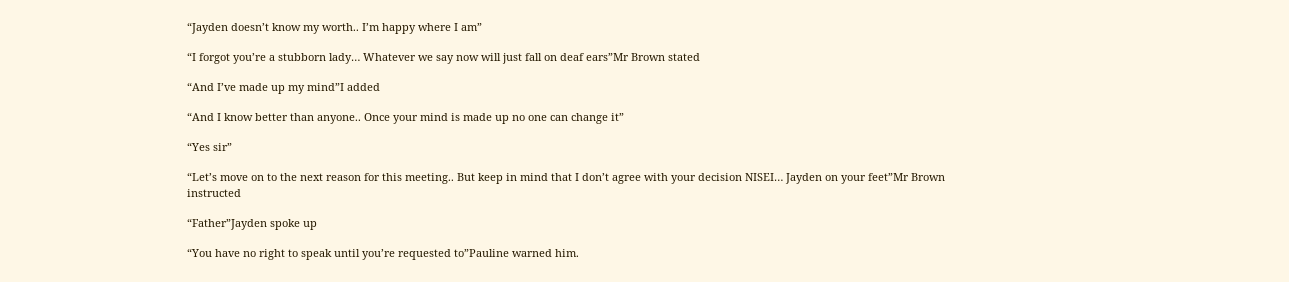“Jayden doesn’t know my worth.. I’m happy where I am”

“I forgot you’re a stubborn lady… Whatever we say now will just fall on deaf ears”Mr Brown stated

“And I’ve made up my mind”I added

“And I know better than anyone.. Once your mind is made up no one can change it”

“Yes sir”

“Let’s move on to the next reason for this meeting.. But keep in mind that I don’t agree with your decision NISEI… Jayden on your feet”Mr Brown instructed

“Father”Jayden spoke up

“You have no right to speak until you’re requested to”Pauline warned him.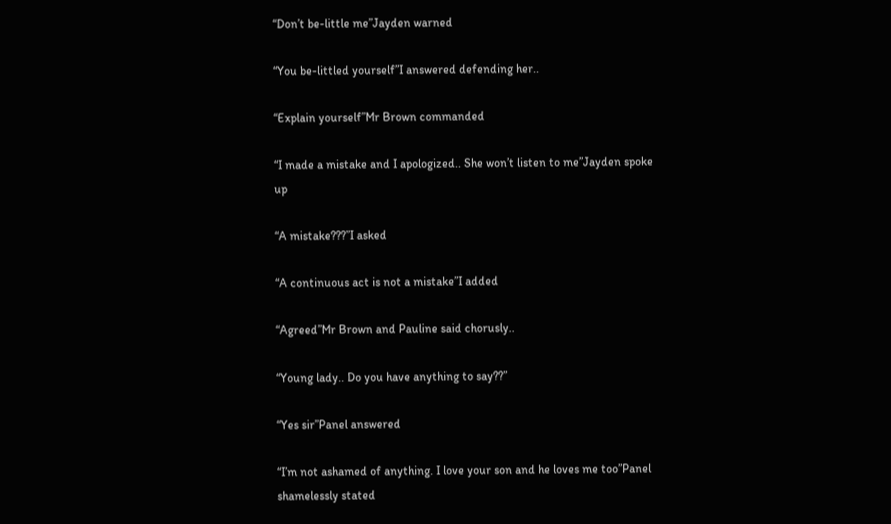“Don’t be-little me”Jayden warned

“You be-littled yourself”I answered defending her..

“Explain yourself”Mr Brown commanded

“I made a mistake and I apologized.. She won’t listen to me”Jayden spoke up

“A mistake???”I asked

“A continuous act is not a mistake”I added

“Agreed”Mr Brown and Pauline said chorusly..

“Young lady.. Do you have anything to say??”

“Yes sir”Panel answered

“I’m not ashamed of anything. I love your son and he loves me too”Panel shamelessly stated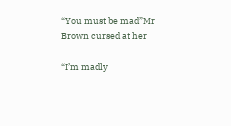“You must be mad”Mr Brown cursed at her

“I’m madly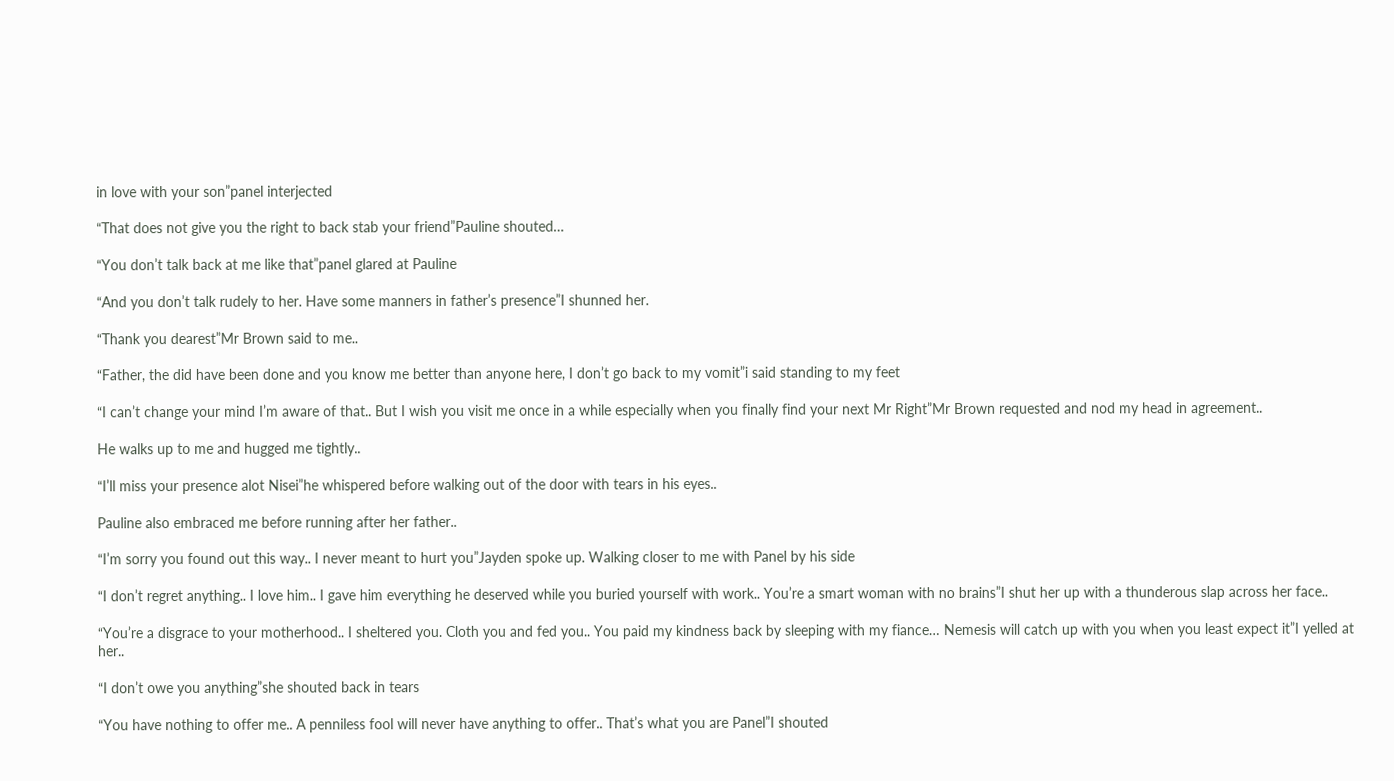in love with your son”panel interjected

“That does not give you the right to back stab your friend”Pauline shouted…

“You don’t talk back at me like that”panel glared at Pauline

“And you don’t talk rudely to her. Have some manners in father’s presence”I shunned her.

“Thank you dearest”Mr Brown said to me..

“Father, the did have been done and you know me better than anyone here, I don’t go back to my vomit”i said standing to my feet

“I can’t change your mind I’m aware of that.. But I wish you visit me once in a while especially when you finally find your next Mr Right”Mr Brown requested and nod my head in agreement..

He walks up to me and hugged me tightly..

“I’ll miss your presence alot Nisei”he whispered before walking out of the door with tears in his eyes..

Pauline also embraced me before running after her father..

“I’m sorry you found out this way.. I never meant to hurt you”Jayden spoke up. Walking closer to me with Panel by his side

“I don’t regret anything.. I love him.. I gave him everything he deserved while you buried yourself with work.. You’re a smart woman with no brains”I shut her up with a thunderous slap across her face..

“You’re a disgrace to your motherhood.. I sheltered you. Cloth you and fed you.. You paid my kindness back by sleeping with my fiance… Nemesis will catch up with you when you least expect it”I yelled at her..

“I don’t owe you anything”she shouted back in tears

“You have nothing to offer me.. A penniless fool will never have anything to offer.. That’s what you are Panel”I shouted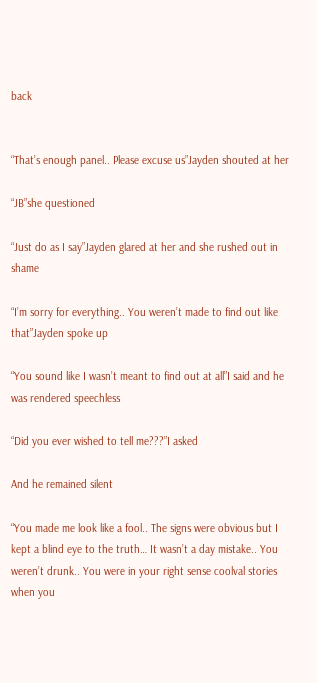back


“That’s enough panel.. Please excuse us”Jayden shouted at her

“JB”she questioned

“Just do as I say”Jayden glared at her and she rushed out in shame

“I’m sorry for everything.. You weren’t made to find out like that”Jayden spoke up

“You sound like I wasn’t meant to find out at all”I said and he was rendered speechless

“Did you ever wished to tell me???”I asked

And he remained silent

“You made me look like a fool.. The signs were obvious but I kept a blind eye to the truth… It wasn’t a day mistake.. You weren’t drunk.. You were in your right sense coolval stories when you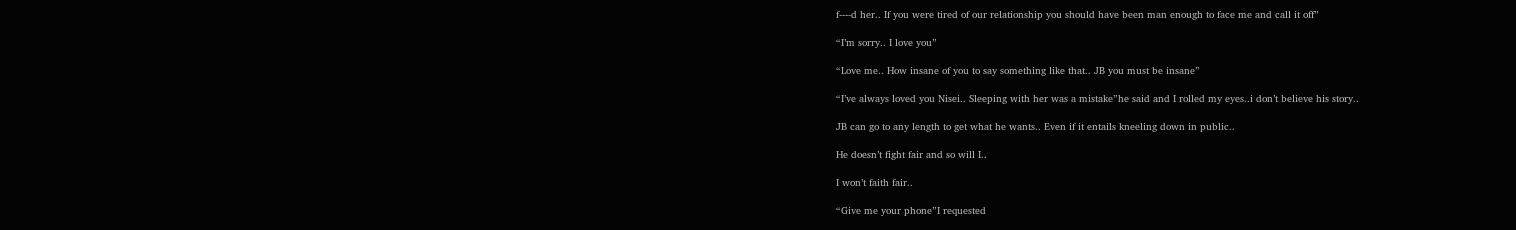f----d her.. If you were tired of our relationship you should have been man enough to face me and call it off”

“I’m sorry.. I love you”

“Love me.. How insane of you to say something like that.. JB you must be insane”

“I’ve always loved you Nisei.. Sleeping with her was a mistake”he said and I rolled my eyes..i don’t believe his story..

JB can go to any length to get what he wants.. Even if it entails kneeling down in public..

He doesn’t fight fair and so will I..

I won’t faith fair..

“Give me your phone”I requested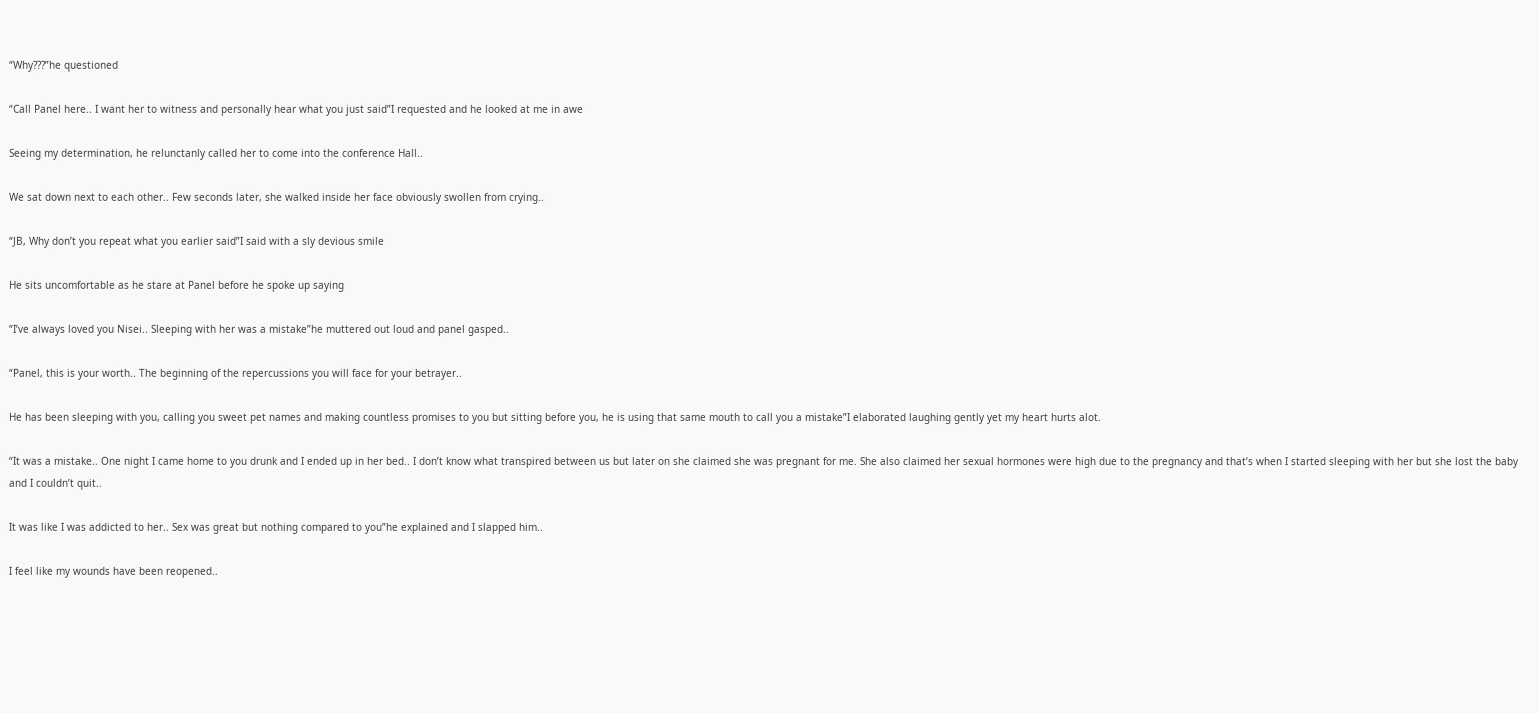“Why???”he questioned

“Call Panel here.. I want her to witness and personally hear what you just said”I requested and he looked at me in awe

Seeing my determination, he relunctanly called her to come into the conference Hall..

We sat down next to each other.. Few seconds later, she walked inside her face obviously swollen from crying..

“JB, Why don’t you repeat what you earlier said”I said with a sly devious smile

He sits uncomfortable as he stare at Panel before he spoke up saying

“I’ve always loved you Nisei.. Sleeping with her was a mistake”he muttered out loud and panel gasped..

“Panel, this is your worth.. The beginning of the repercussions you will face for your betrayer..

He has been sleeping with you, calling you sweet pet names and making countless promises to you but sitting before you, he is using that same mouth to call you a mistake”I elaborated laughing gently yet my heart hurts alot.

“It was a mistake.. One night I came home to you drunk and I ended up in her bed.. I don’t know what transpired between us but later on she claimed she was pregnant for me. She also claimed her sexual hormones were high due to the pregnancy and that’s when I started sleeping with her but she lost the baby and I couldn’t quit..

It was like I was addicted to her.. Sex was great but nothing compared to you”he explained and I slapped him..

I feel like my wounds have been reopened..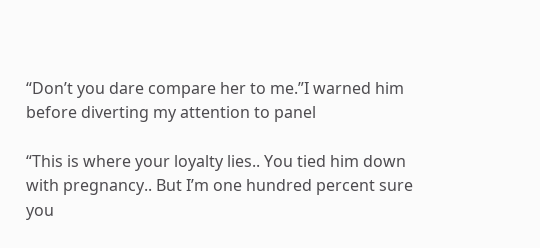“Don’t you dare compare her to me.”I warned him before diverting my attention to panel

“This is where your loyalty lies.. You tied him down with pregnancy.. But I’m one hundred percent sure you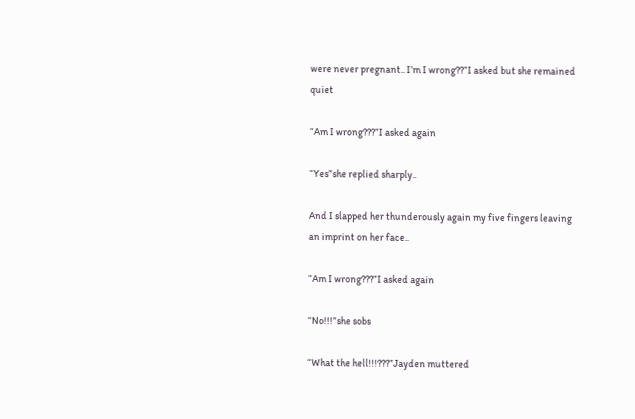were never pregnant.. I’m I wrong??”I asked but she remained quiet

“Am I wrong???”I asked again

“Yes”she replied sharply..

And I slapped her thunderously again my five fingers leaving an imprint on her face..

“Am I wrong???”I asked again

“No!!!”she sobs

“What the hell!!!???”Jayden muttered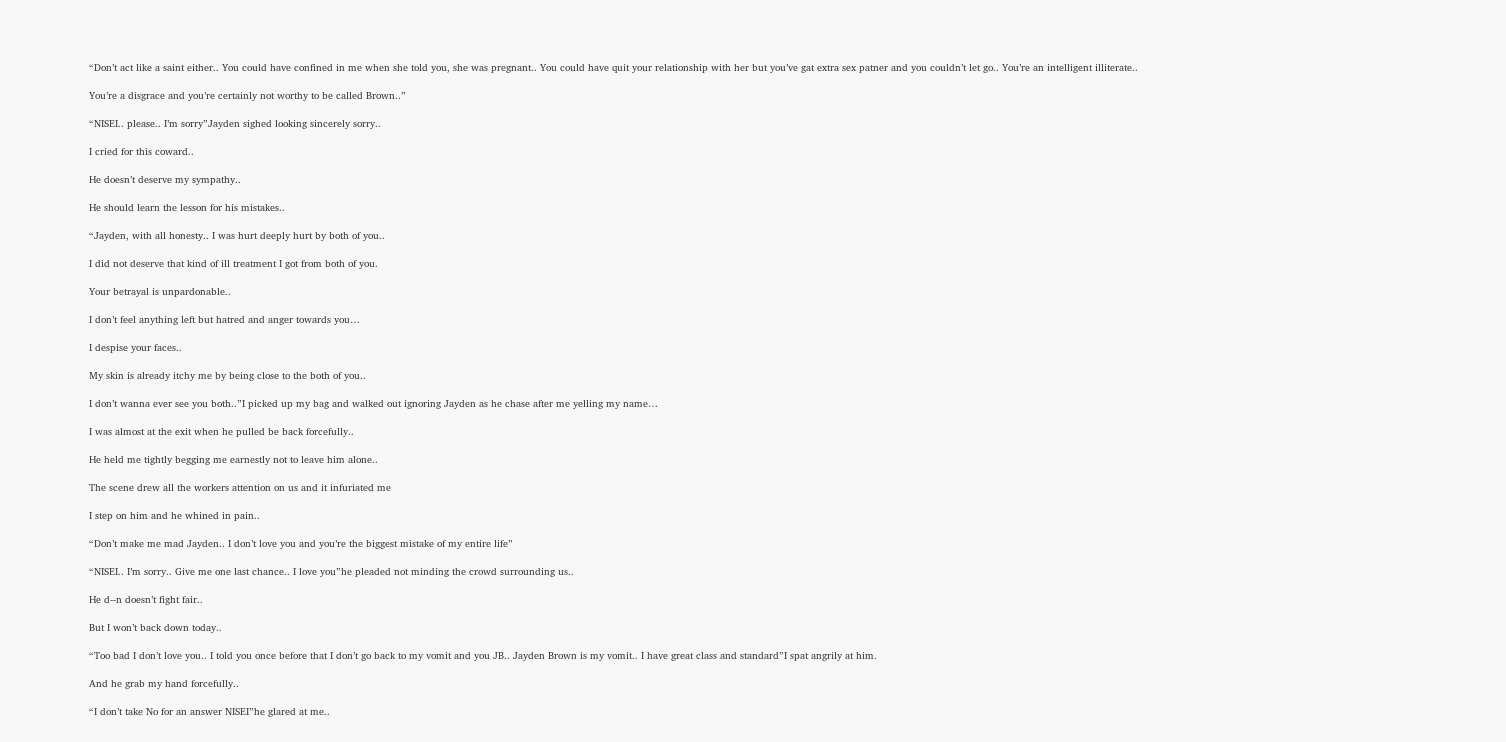“Don’t act like a saint either.. You could have confined in me when she told you, she was pregnant.. You could have quit your relationship with her but you’ve gat extra sex patner and you couldn’t let go.. You’re an intelligent illiterate..

You’re a disgrace and you’re certainly not worthy to be called Brown..”

“NISEI.. please.. I’m sorry”Jayden sighed looking sincerely sorry..

I cried for this coward..

He doesn’t deserve my sympathy..

He should learn the lesson for his mistakes..

“Jayden, with all honesty.. I was hurt deeply hurt by both of you..

I did not deserve that kind of ill treatment I got from both of you.

Your betrayal is unpardonable..

I don’t feel anything left but hatred and anger towards you…

I despise your faces..

My skin is already itchy me by being close to the both of you..

I don’t wanna ever see you both..”I picked up my bag and walked out ignoring Jayden as he chase after me yelling my name…

I was almost at the exit when he pulled be back forcefully..

He held me tightly begging me earnestly not to leave him alone..

The scene drew all the workers attention on us and it infuriated me

I step on him and he whined in pain..

“Don’t make me mad Jayden.. I don’t love you and you’re the biggest mistake of my entire life”

“NISEI.. I’m sorry.. Give me one last chance.. I love you”he pleaded not minding the crowd surrounding us..

He d--n doesn’t fight fair..

But I won’t back down today..

“Too bad I don’t love you.. I told you once before that I don’t go back to my vomit and you JB.. Jayden Brown is my vomit.. I have great class and standard”I spat angrily at him.

And he grab my hand forcefully..

“I don’t take No for an answer NISEI”he glared at me..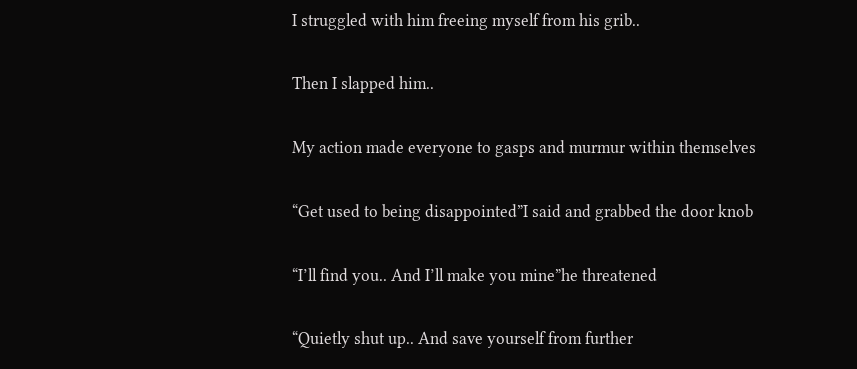I struggled with him freeing myself from his grib..

Then I slapped him..

My action made everyone to gasps and murmur within themselves

“Get used to being disappointed”I said and grabbed the door knob

“I’ll find you.. And I’ll make you mine”he threatened

“Quietly shut up.. And save yourself from further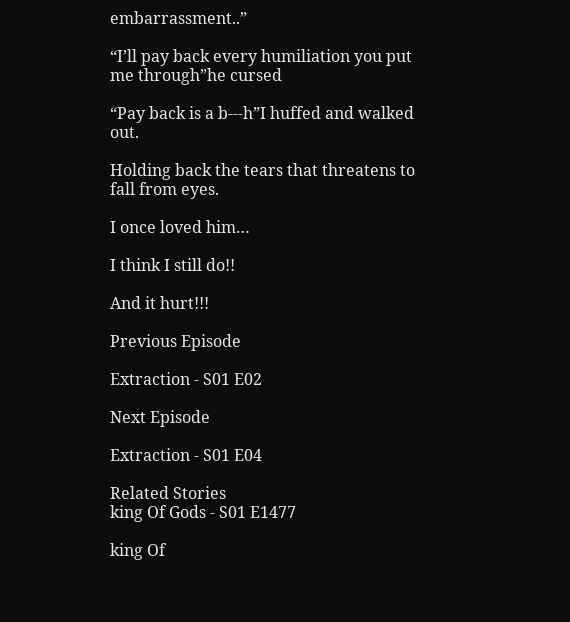embarrassment..”

“I’ll pay back every humiliation you put me through”he cursed

“Pay back is a b---h”I huffed and walked out.

Holding back the tears that threatens to fall from eyes.

I once loved him…

I think I still do!!

And it hurt!!!

Previous Episode

Extraction - S01 E02

Next Episode

Extraction - S01 E04

Related Stories
king Of Gods - S01 E1477

king Of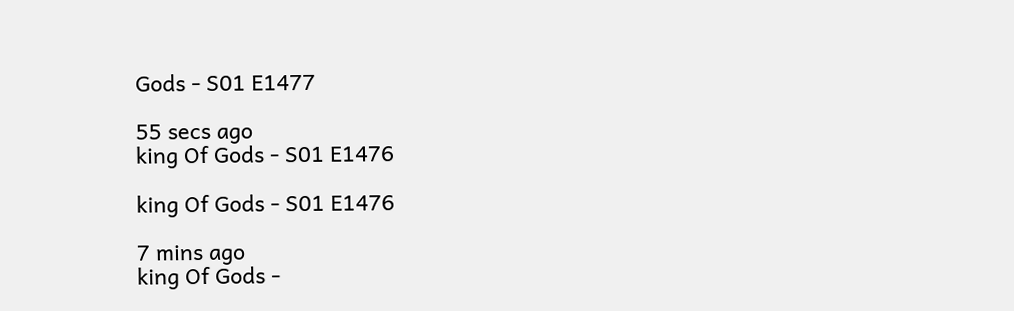Gods - S01 E1477

55 secs ago
king Of Gods - S01 E1476

king Of Gods - S01 E1476

7 mins ago
king Of Gods -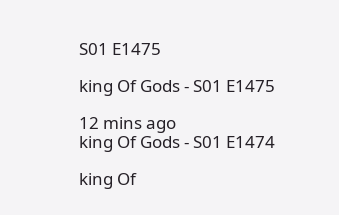S01 E1475

king Of Gods - S01 E1475

12 mins ago
king Of Gods - S01 E1474

king Of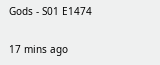Gods - S01 E1474

17 mins ago